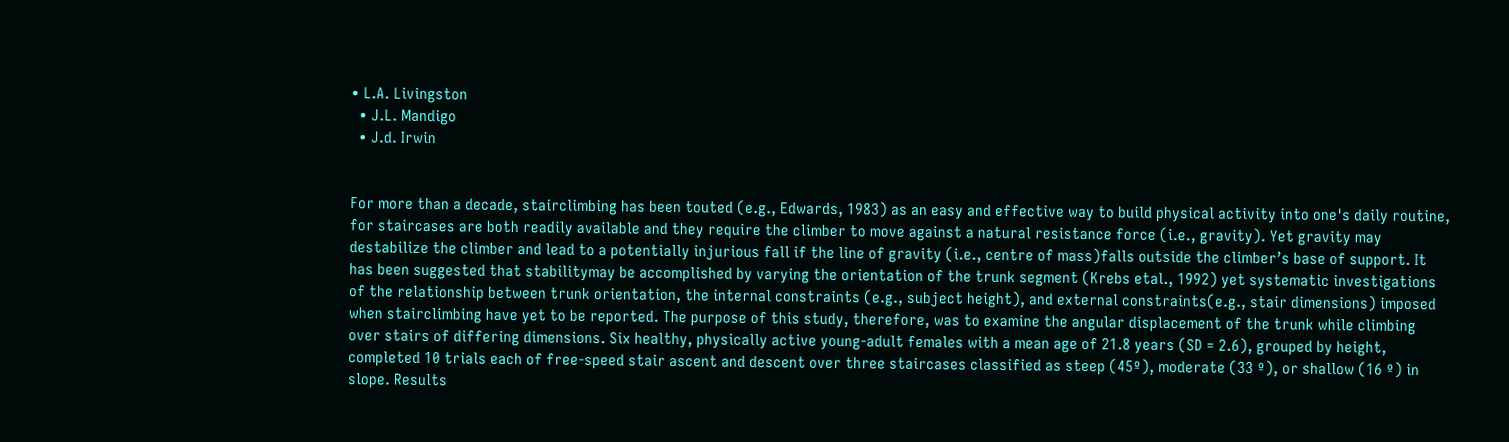• L.A. Livingston
  • J.L. Mandigo
  • J.d. Irwin


For more than a decade, stairclimbing has been touted (e.g., Edwards, 1983) as an easy and effective way to build physical activity into one's daily routine, for staircases are both readily available and they require the climber to move against a natural resistance force (i.e., gravity). Yet gravity may destabilize the climber and lead to a potentially injurious fall if the line of gravity (i.e., centre of mass)falls outside the climber’s base of support. It has been suggested that stabilitymay be accomplished by varying the orientation of the trunk segment (Krebs etal., 1992) yet systematic investigations of the relationship between trunk orientation, the internal constraints (e.g., subject height), and external constraints(e.g., stair dimensions) imposed when stairclimbing have yet to be reported. The purpose of this study, therefore, was to examine the angular displacement of the trunk while climbing over stairs of differing dimensions. Six healthy, physically active young-adult females with a mean age of 21.8 years (SD = 2.6), grouped by height, completed 10 trials each of free-speed stair ascent and descent over three staircases classified as steep (45º), moderate (33 º), or shallow (16 º) in slope. Results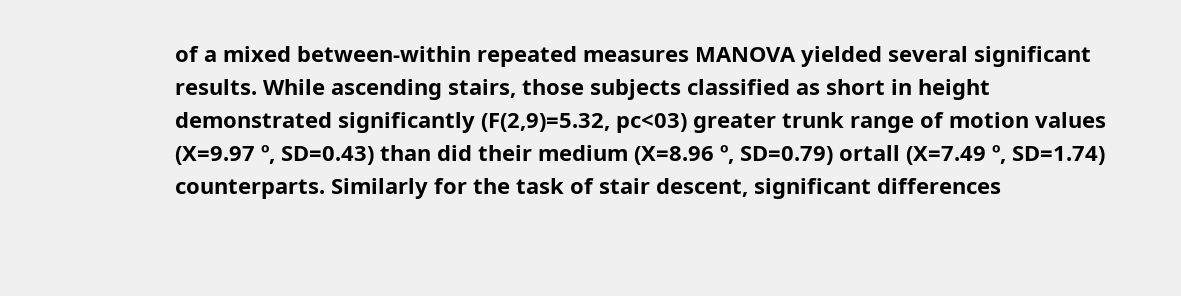of a mixed between-within repeated measures MANOVA yielded several significant results. While ascending stairs, those subjects classified as short in height demonstrated significantly (F(2,9)=5.32, pc<03) greater trunk range of motion values (X=9.97 º, SD=0.43) than did their medium (X=8.96 º, SD=0.79) ortall (X=7.49 º, SD=1.74) counterparts. Similarly for the task of stair descent, significant differences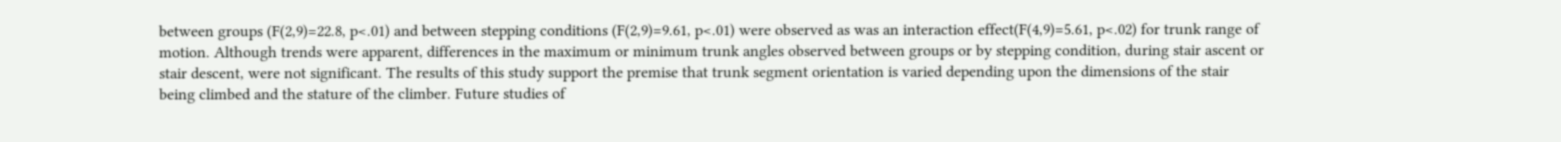between groups (F(2,9)=22.8, p<.01) and between stepping conditions (F(2,9)=9.61, p<.01) were observed as was an interaction effect(F(4,9)=5.61, p<.02) for trunk range of motion. Although trends were apparent, differences in the maximum or minimum trunk angles observed between groups or by stepping condition, during stair ascent or stair descent, were not significant. The results of this study support the premise that trunk segment orientation is varied depending upon the dimensions of the stair being climbed and the stature of the climber. Future studies of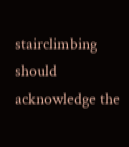stairclimbing should acknowledge the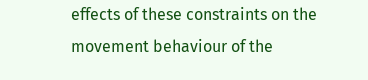effects of these constraints on the movement behaviour of the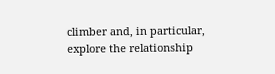climber and, in particular, explore the relationship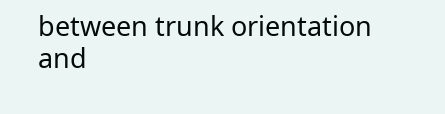between trunk orientation and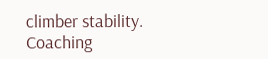climber stability.
Coaching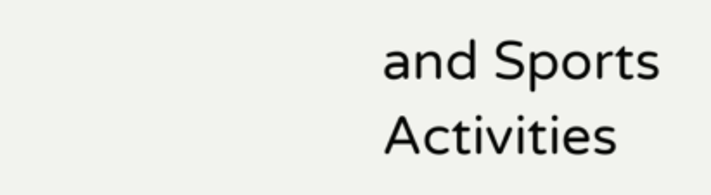and Sports Activities